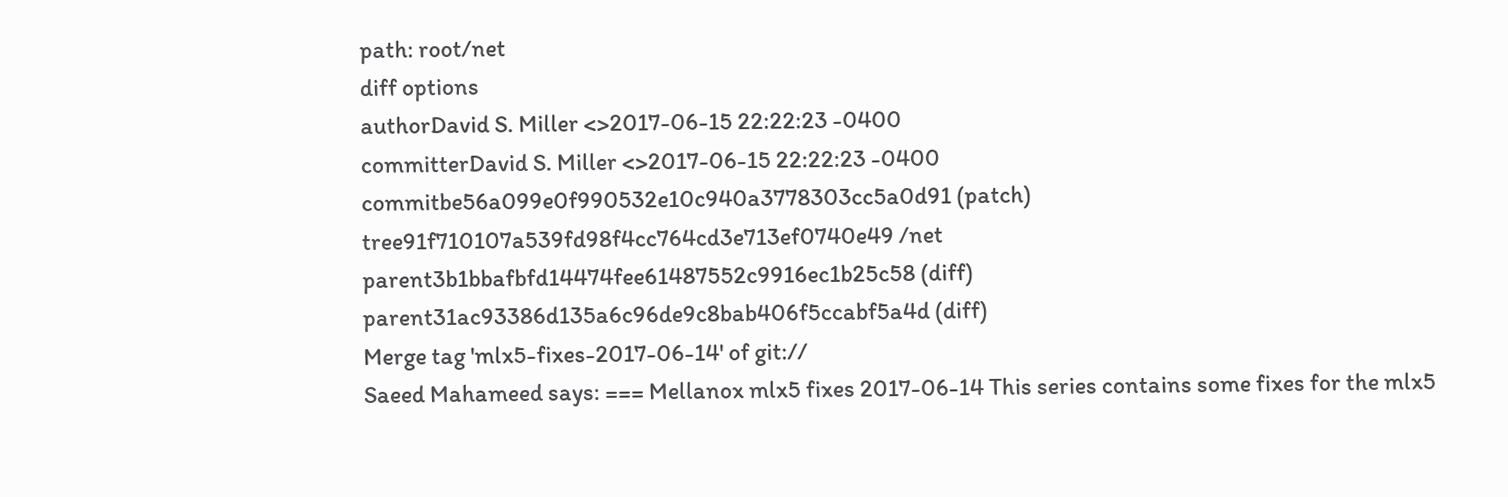path: root/net
diff options
authorDavid S. Miller <>2017-06-15 22:22:23 -0400
committerDavid S. Miller <>2017-06-15 22:22:23 -0400
commitbe56a099e0f990532e10c940a3778303cc5a0d91 (patch)
tree91f710107a539fd98f4cc764cd3e713ef0740e49 /net
parent3b1bbafbfd14474fee61487552c9916ec1b25c58 (diff)
parent31ac93386d135a6c96de9c8bab406f5ccabf5a4d (diff)
Merge tag 'mlx5-fixes-2017-06-14' of git://
Saeed Mahameed says: === Mellanox mlx5 fixes 2017-06-14 This series contains some fixes for the mlx5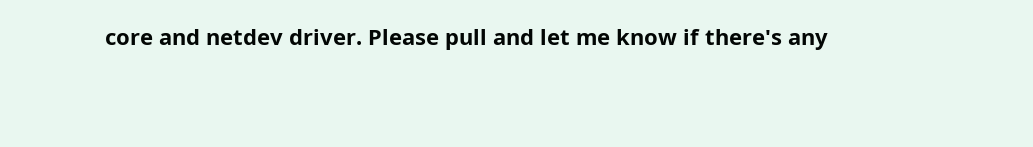core and netdev driver. Please pull and let me know if there's any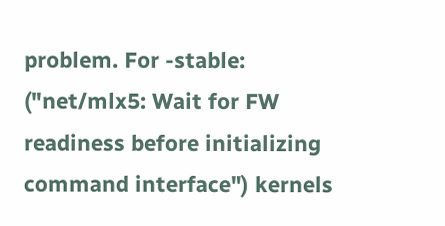problem. For -stable: ("net/mlx5: Wait for FW readiness before initializing command interface") kernels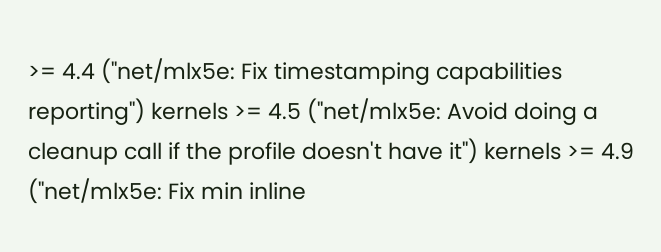>= 4.4 ("net/mlx5e: Fix timestamping capabilities reporting") kernels >= 4.5 ("net/mlx5e: Avoid doing a cleanup call if the profile doesn't have it") kernels >= 4.9 ("net/mlx5e: Fix min inline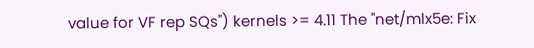value for VF rep SQs") kernels >= 4.11 The "net/mlx5e: Fix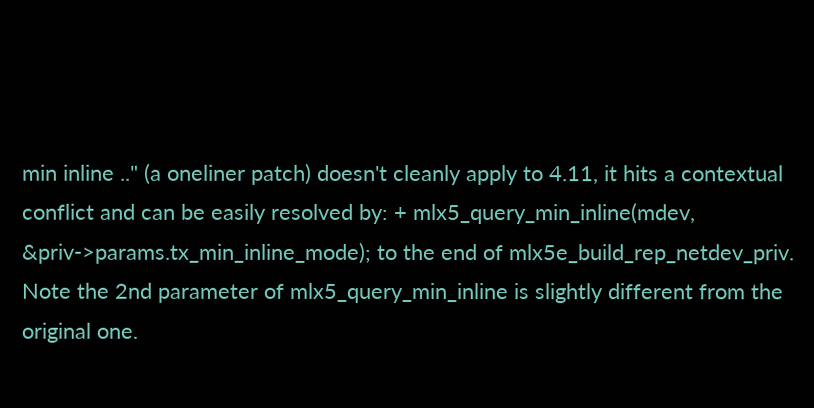min inline .." (a oneliner patch) doesn't cleanly apply to 4.11, it hits a contextual conflict and can be easily resolved by: + mlx5_query_min_inline(mdev, &priv->params.tx_min_inline_mode); to the end of mlx5e_build_rep_netdev_priv. Note the 2nd parameter of mlx5_query_min_inline is slightly different from the original one.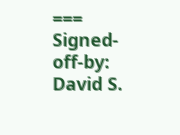=== Signed-off-by: David S.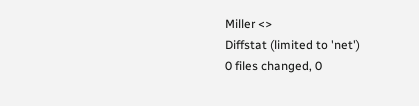Miller <>
Diffstat (limited to 'net')
0 files changed, 0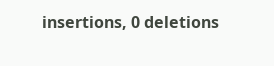insertions, 0 deletions